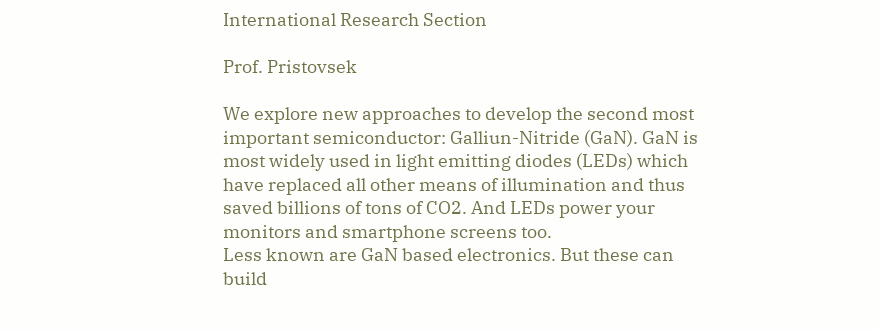International Research Section

Prof. Pristovsek

We explore new approaches to develop the second most important semiconductor: Galliun-Nitride (GaN). GaN is most widely used in light emitting diodes (LEDs) which have replaced all other means of illumination and thus saved billions of tons of CO2. And LEDs power your monitors and smartphone screens too.
Less known are GaN based electronics. But these can build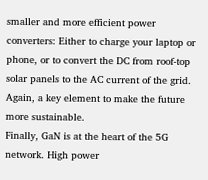smaller and more efficient power converters: Either to charge your laptop or phone, or to convert the DC from roof-top solar panels to the AC current of the grid. Again, a key element to make the future more sustainable.
Finally, GaN is at the heart of the 5G network. High power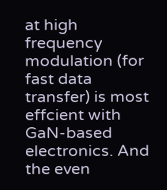at high frequency modulation (for fast data transfer) is most effcient with GaN-based electronics. And the even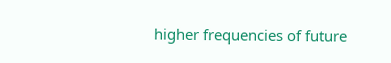higher frequencies of future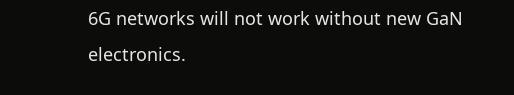6G networks will not work without new GaN electronics.